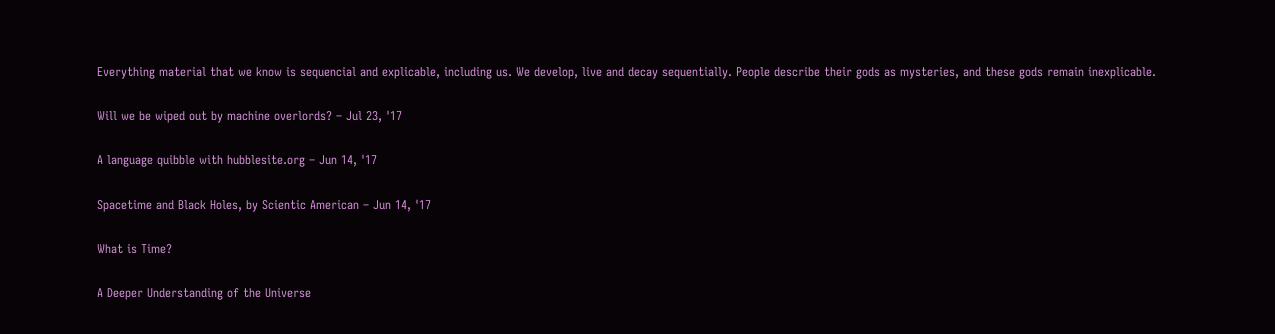Everything material that we know is sequencial and explicable, including us. We develop, live and decay sequentially. People describe their gods as mysteries, and these gods remain inexplicable.

Will we be wiped out by machine overlords? – Jul 23, '17

A language quibble with hubblesite.org – Jun 14, '17

Spacetime and Black Holes, by Scientic American – Jun 14, '17

What is Time?

A Deeper Understanding of the Universe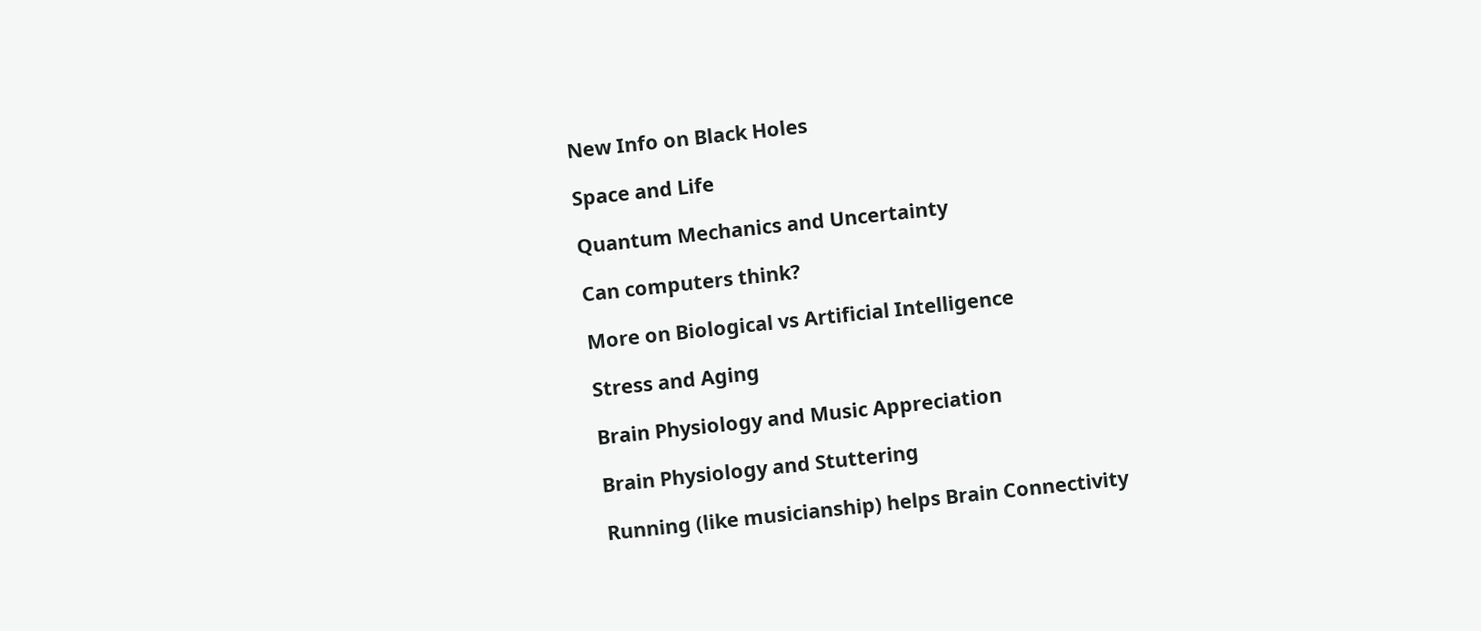New Info on Black Holes

Space and Life

Quantum Mechanics and Uncertainty

Can computers think?

More on Biological vs Artificial Intelligence

Stress and Aging

Brain Physiology and Music Appreciation

Brain Physiology and Stuttering

Running (like musicianship) helps Brain Connectivity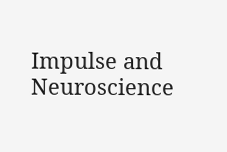Impulse and Neuroscience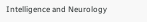Intelligence and Neurology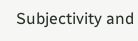Subjectivity and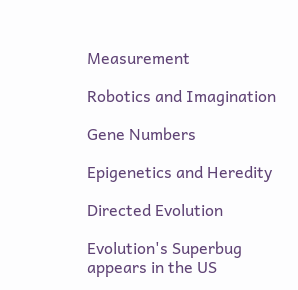Measurement

Robotics and Imagination

Gene Numbers

Epigenetics and Heredity

Directed Evolution

Evolution's Superbug appears in the US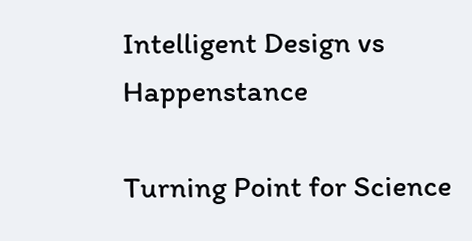Intelligent Design vs Happenstance

Turning Point for Science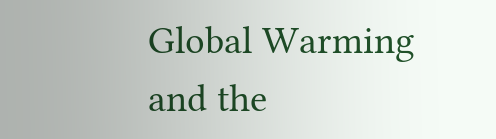Global Warming and the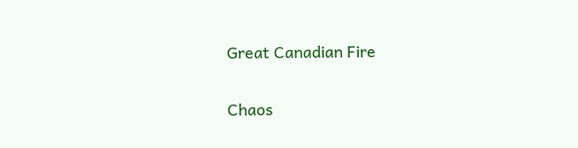Great Canadian Fire

Chaos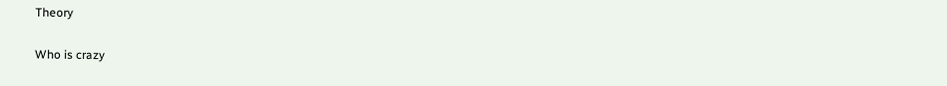Theory

Who is crazy